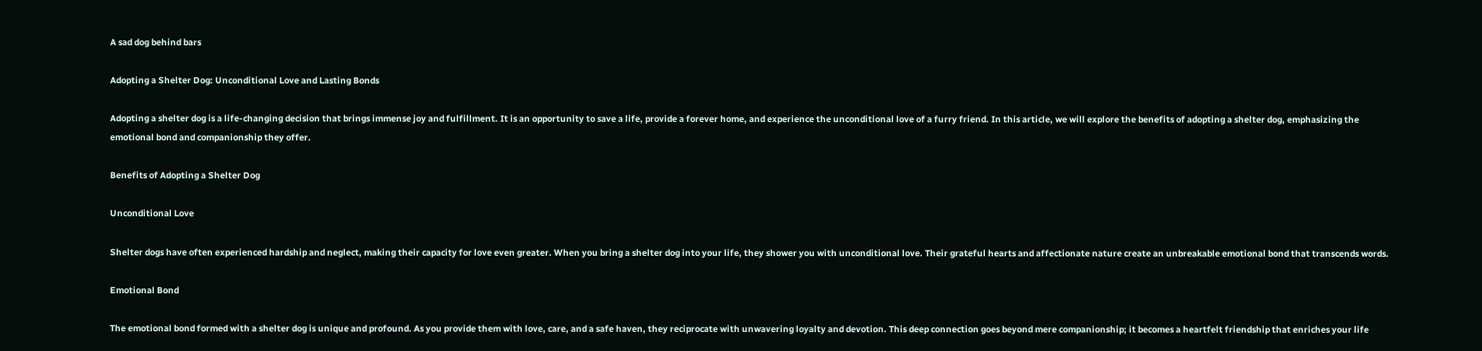A sad dog behind bars

Adopting a Shelter Dog: Unconditional Love and Lasting Bonds

Adopting a shelter dog is a life-changing decision that brings immense joy and fulfillment. It is an opportunity to save a life, provide a forever home, and experience the unconditional love of a furry friend. In this article, we will explore the benefits of adopting a shelter dog, emphasizing the emotional bond and companionship they offer.

Benefits of Adopting a Shelter Dog

Unconditional Love

Shelter dogs have often experienced hardship and neglect, making their capacity for love even greater. When you bring a shelter dog into your life, they shower you with unconditional love. Their grateful hearts and affectionate nature create an unbreakable emotional bond that transcends words.

Emotional Bond

The emotional bond formed with a shelter dog is unique and profound. As you provide them with love, care, and a safe haven, they reciprocate with unwavering loyalty and devotion. This deep connection goes beyond mere companionship; it becomes a heartfelt friendship that enriches your life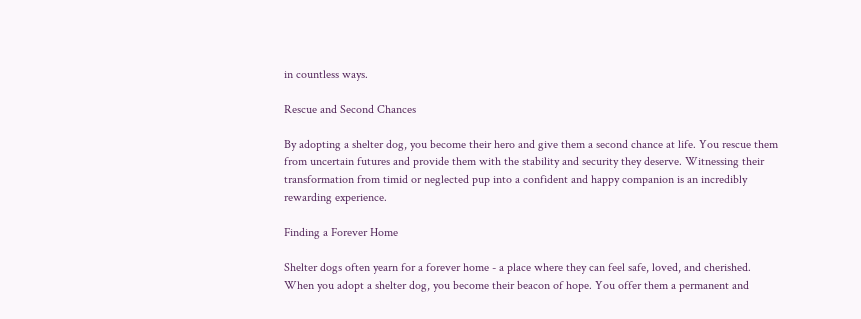in countless ways.

Rescue and Second Chances

By adopting a shelter dog, you become their hero and give them a second chance at life. You rescue them from uncertain futures and provide them with the stability and security they deserve. Witnessing their transformation from timid or neglected pup into a confident and happy companion is an incredibly rewarding experience.

Finding a Forever Home

Shelter dogs often yearn for a forever home - a place where they can feel safe, loved, and cherished. When you adopt a shelter dog, you become their beacon of hope. You offer them a permanent and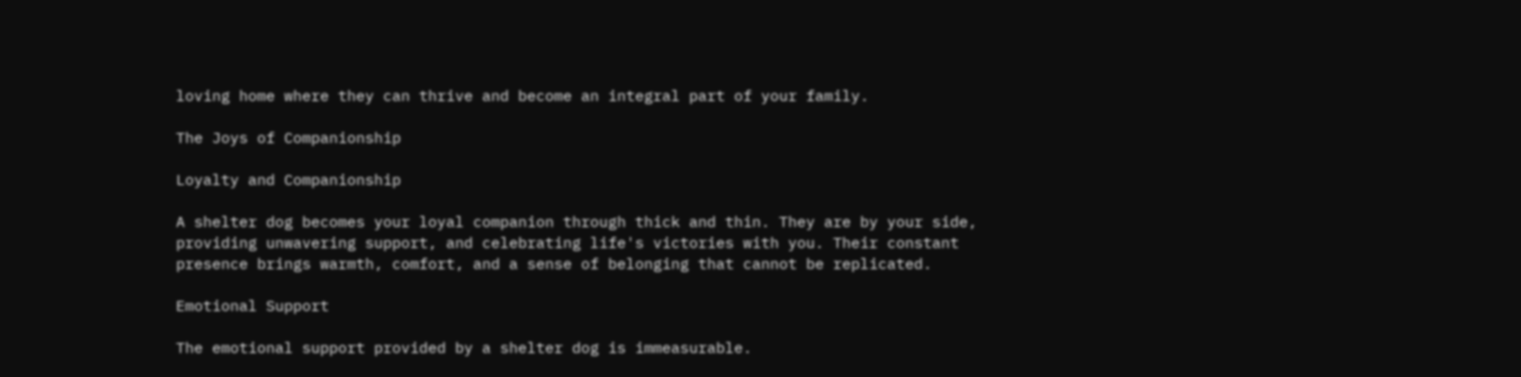loving home where they can thrive and become an integral part of your family.

The Joys of Companionship

Loyalty and Companionship

A shelter dog becomes your loyal companion through thick and thin. They are by your side, providing unwavering support, and celebrating life's victories with you. Their constant presence brings warmth, comfort, and a sense of belonging that cannot be replicated.

Emotional Support

The emotional support provided by a shelter dog is immeasurable.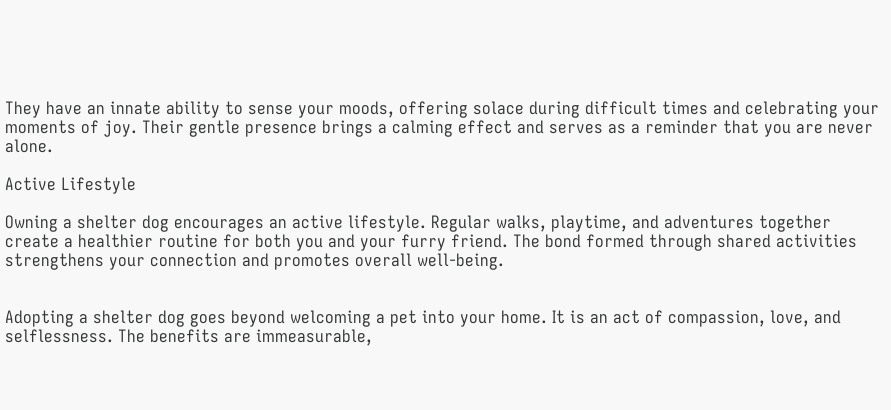They have an innate ability to sense your moods, offering solace during difficult times and celebrating your moments of joy. Their gentle presence brings a calming effect and serves as a reminder that you are never alone.

Active Lifestyle

Owning a shelter dog encourages an active lifestyle. Regular walks, playtime, and adventures together create a healthier routine for both you and your furry friend. The bond formed through shared activities strengthens your connection and promotes overall well-being.


Adopting a shelter dog goes beyond welcoming a pet into your home. It is an act of compassion, love, and selflessness. The benefits are immeasurable,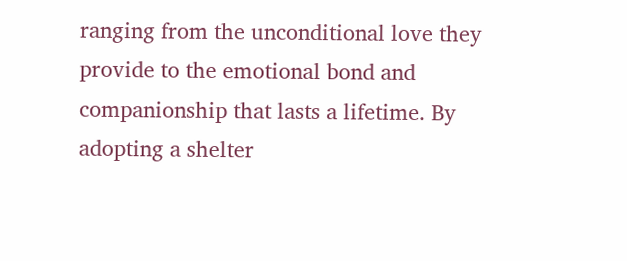ranging from the unconditional love they provide to the emotional bond and companionship that lasts a lifetime. By adopting a shelter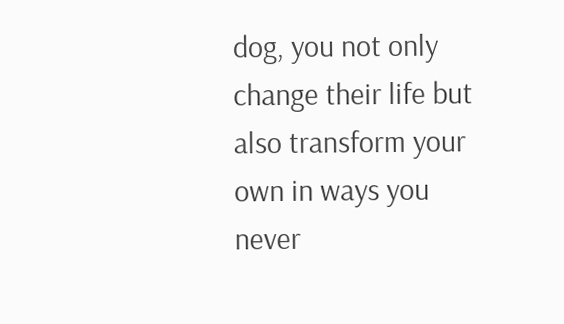dog, you not only change their life but also transform your own in ways you never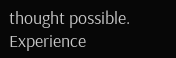thought possible. Experience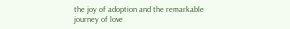the joy of adoption and the remarkable journey of love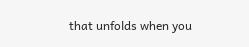that unfolds when you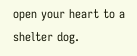open your heart to a shelter dog.